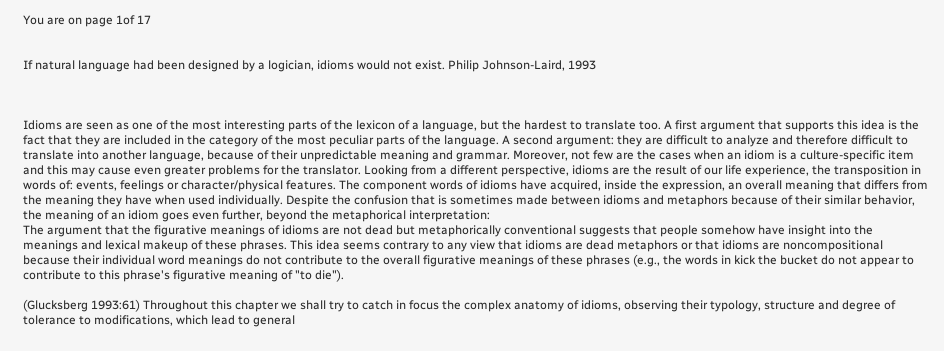You are on page 1of 17


If natural language had been designed by a logician, idioms would not exist. Philip Johnson-Laird, 1993



Idioms are seen as one of the most interesting parts of the lexicon of a language, but the hardest to translate too. A first argument that supports this idea is the fact that they are included in the category of the most peculiar parts of the language. A second argument: they are difficult to analyze and therefore difficult to translate into another language, because of their unpredictable meaning and grammar. Moreover, not few are the cases when an idiom is a culture-specific item and this may cause even greater problems for the translator. Looking from a different perspective, idioms are the result of our life experience, the transposition in words of: events, feelings or character/physical features. The component words of idioms have acquired, inside the expression, an overall meaning that differs from the meaning they have when used individually. Despite the confusion that is sometimes made between idioms and metaphors because of their similar behavior, the meaning of an idiom goes even further, beyond the metaphorical interpretation:
The argument that the figurative meanings of idioms are not dead but metaphorically conventional suggests that people somehow have insight into the meanings and lexical makeup of these phrases. This idea seems contrary to any view that idioms are dead metaphors or that idioms are noncompositional because their individual word meanings do not contribute to the overall figurative meanings of these phrases (e.g., the words in kick the bucket do not appear to contribute to this phrase's figurative meaning of "to die").

(Glucksberg 1993:61) Throughout this chapter we shall try to catch in focus the complex anatomy of idioms, observing their typology, structure and degree of tolerance to modifications, which lead to general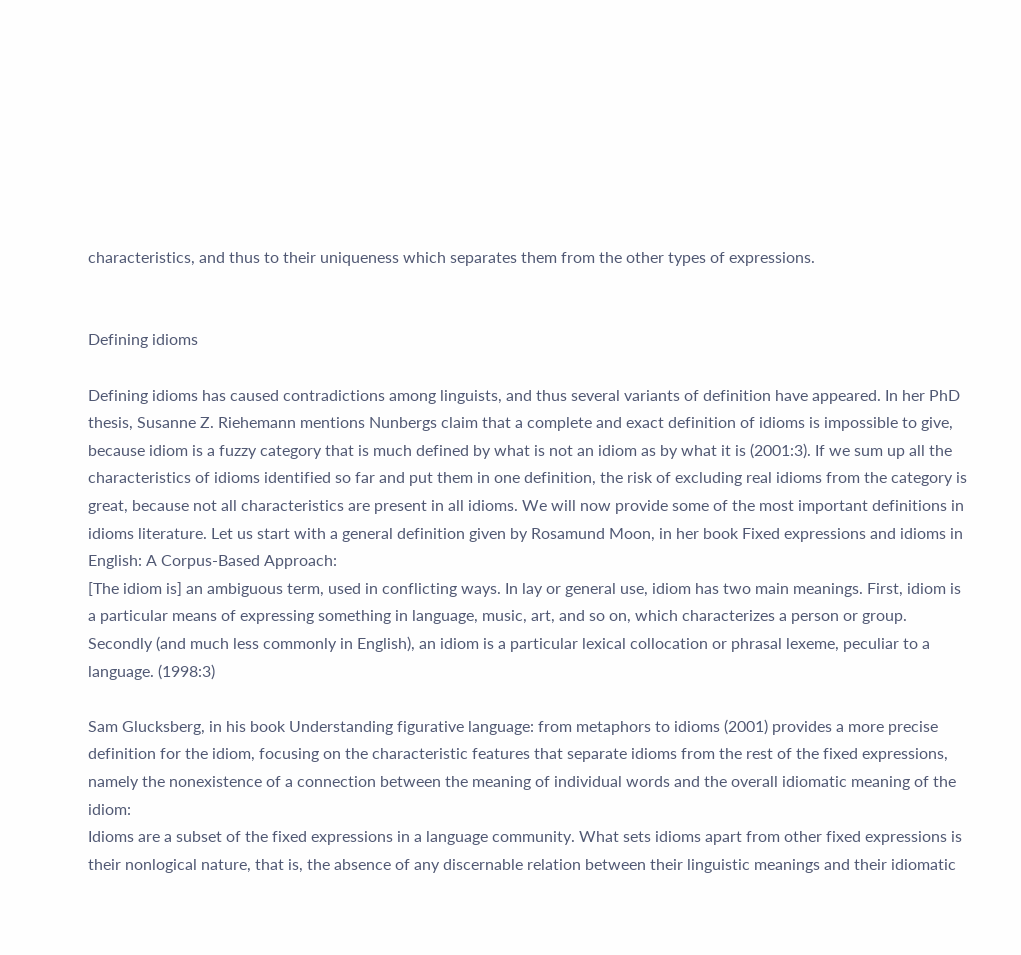characteristics, and thus to their uniqueness which separates them from the other types of expressions.


Defining idioms

Defining idioms has caused contradictions among linguists, and thus several variants of definition have appeared. In her PhD thesis, Susanne Z. Riehemann mentions Nunbergs claim that a complete and exact definition of idioms is impossible to give, because idiom is a fuzzy category that is much defined by what is not an idiom as by what it is (2001:3). If we sum up all the characteristics of idioms identified so far and put them in one definition, the risk of excluding real idioms from the category is great, because not all characteristics are present in all idioms. We will now provide some of the most important definitions in idioms literature. Let us start with a general definition given by Rosamund Moon, in her book Fixed expressions and idioms in English: A Corpus-Based Approach:
[The idiom is] an ambiguous term, used in conflicting ways. In lay or general use, idiom has two main meanings. First, idiom is a particular means of expressing something in language, music, art, and so on, which characterizes a person or group. Secondly (and much less commonly in English), an idiom is a particular lexical collocation or phrasal lexeme, peculiar to a language. (1998:3)

Sam Glucksberg, in his book Understanding figurative language: from metaphors to idioms (2001) provides a more precise definition for the idiom, focusing on the characteristic features that separate idioms from the rest of the fixed expressions, namely the nonexistence of a connection between the meaning of individual words and the overall idiomatic meaning of the idiom:
Idioms are a subset of the fixed expressions in a language community. What sets idioms apart from other fixed expressions is their nonlogical nature, that is, the absence of any discernable relation between their linguistic meanings and their idiomatic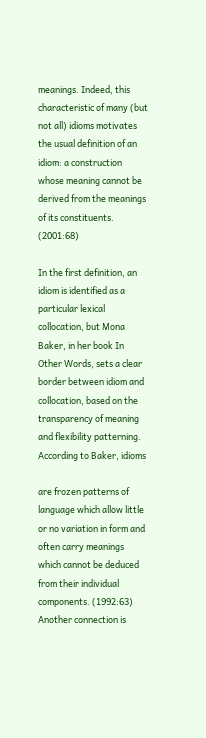meanings. Indeed, this characteristic of many (but not all) idioms motivates the usual definition of an idiom: a construction whose meaning cannot be derived from the meanings of its constituents. (2001:68)

In the first definition, an idiom is identified as a particular lexical collocation, but Mona Baker, in her book In Other Words, sets a clear border between idiom and collocation, based on the transparency of meaning and flexibility patterning. According to Baker, idioms

are frozen patterns of language which allow little or no variation in form and often carry meanings which cannot be deduced from their individual components. (1992:63) Another connection is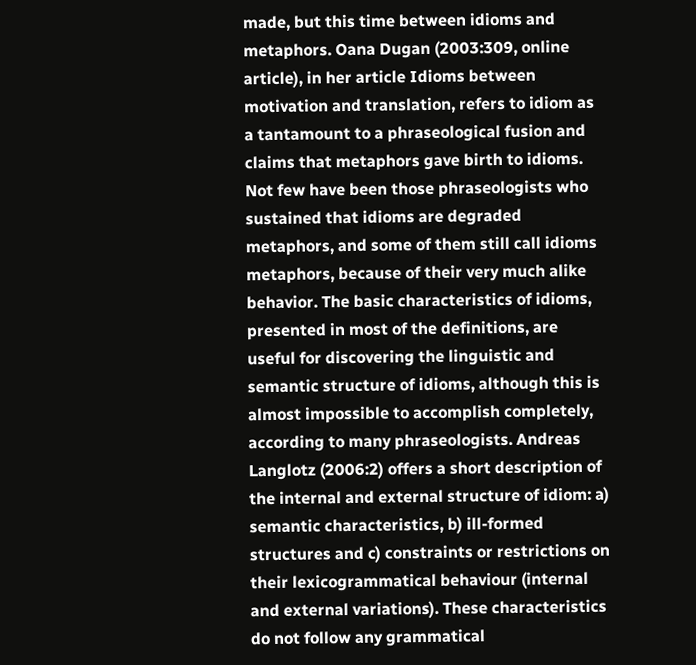made, but this time between idioms and metaphors. Oana Dugan (2003:309, online article), in her article Idioms between motivation and translation, refers to idiom as a tantamount to a phraseological fusion and claims that metaphors gave birth to idioms. Not few have been those phraseologists who sustained that idioms are degraded metaphors, and some of them still call idioms metaphors, because of their very much alike behavior. The basic characteristics of idioms, presented in most of the definitions, are useful for discovering the linguistic and semantic structure of idioms, although this is almost impossible to accomplish completely, according to many phraseologists. Andreas Langlotz (2006:2) offers a short description of the internal and external structure of idiom: a) semantic characteristics, b) ill-formed structures and c) constraints or restrictions on their lexicogrammatical behaviour (internal and external variations). These characteristics do not follow any grammatical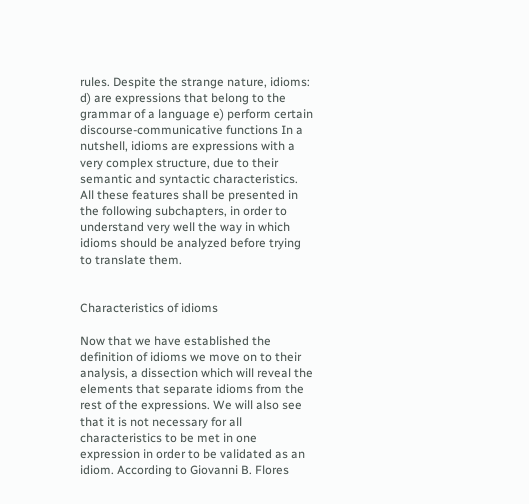rules. Despite the strange nature, idioms: d) are expressions that belong to the grammar of a language e) perform certain discourse-communicative functions In a nutshell, idioms are expressions with a very complex structure, due to their semantic and syntactic characteristics. All these features shall be presented in the following subchapters, in order to understand very well the way in which idioms should be analyzed before trying to translate them.


Characteristics of idioms

Now that we have established the definition of idioms we move on to their analysis, a dissection which will reveal the elements that separate idioms from the rest of the expressions. We will also see that it is not necessary for all characteristics to be met in one expression in order to be validated as an idiom. According to Giovanni B. Flores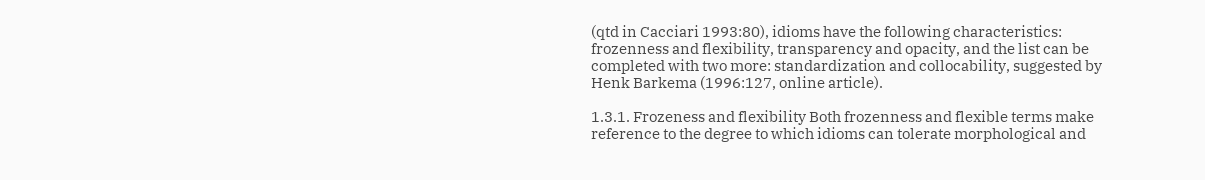(qtd in Cacciari 1993:80), idioms have the following characteristics: frozenness and flexibility, transparency and opacity, and the list can be completed with two more: standardization and collocability, suggested by Henk Barkema (1996:127, online article).

1.3.1. Frozeness and flexibility Both frozenness and flexible terms make reference to the degree to which idioms can tolerate morphological and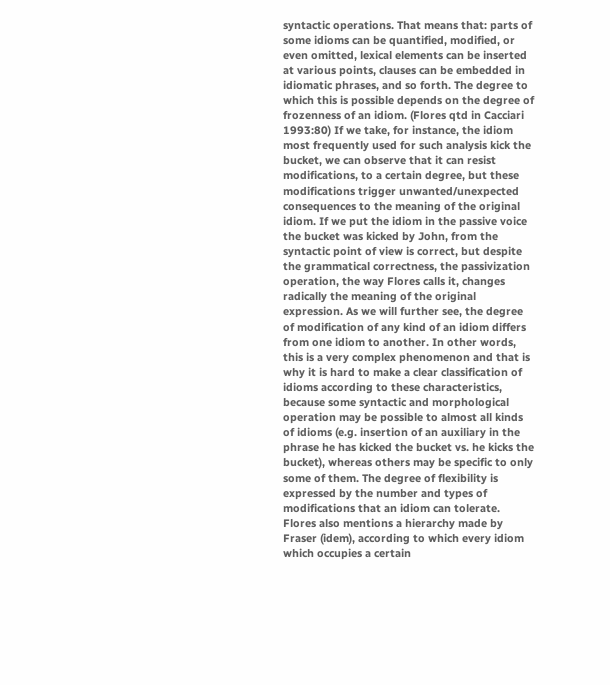syntactic operations. That means that: parts of some idioms can be quantified, modified, or even omitted, lexical elements can be inserted at various points, clauses can be embedded in idiomatic phrases, and so forth. The degree to which this is possible depends on the degree of frozenness of an idiom. (Flores qtd in Cacciari 1993:80) If we take, for instance, the idiom most frequently used for such analysis kick the bucket, we can observe that it can resist modifications, to a certain degree, but these modifications trigger unwanted/unexpected consequences to the meaning of the original idiom. If we put the idiom in the passive voice the bucket was kicked by John, from the syntactic point of view is correct, but despite the grammatical correctness, the passivization operation, the way Flores calls it, changes radically the meaning of the original expression. As we will further see, the degree of modification of any kind of an idiom differs from one idiom to another. In other words, this is a very complex phenomenon and that is why it is hard to make a clear classification of idioms according to these characteristics, because some syntactic and morphological operation may be possible to almost all kinds of idioms (e.g. insertion of an auxiliary in the phrase he has kicked the bucket vs. he kicks the bucket), whereas others may be specific to only some of them. The degree of flexibility is expressed by the number and types of modifications that an idiom can tolerate. Flores also mentions a hierarchy made by Fraser (idem), according to which every idiom which occupies a certain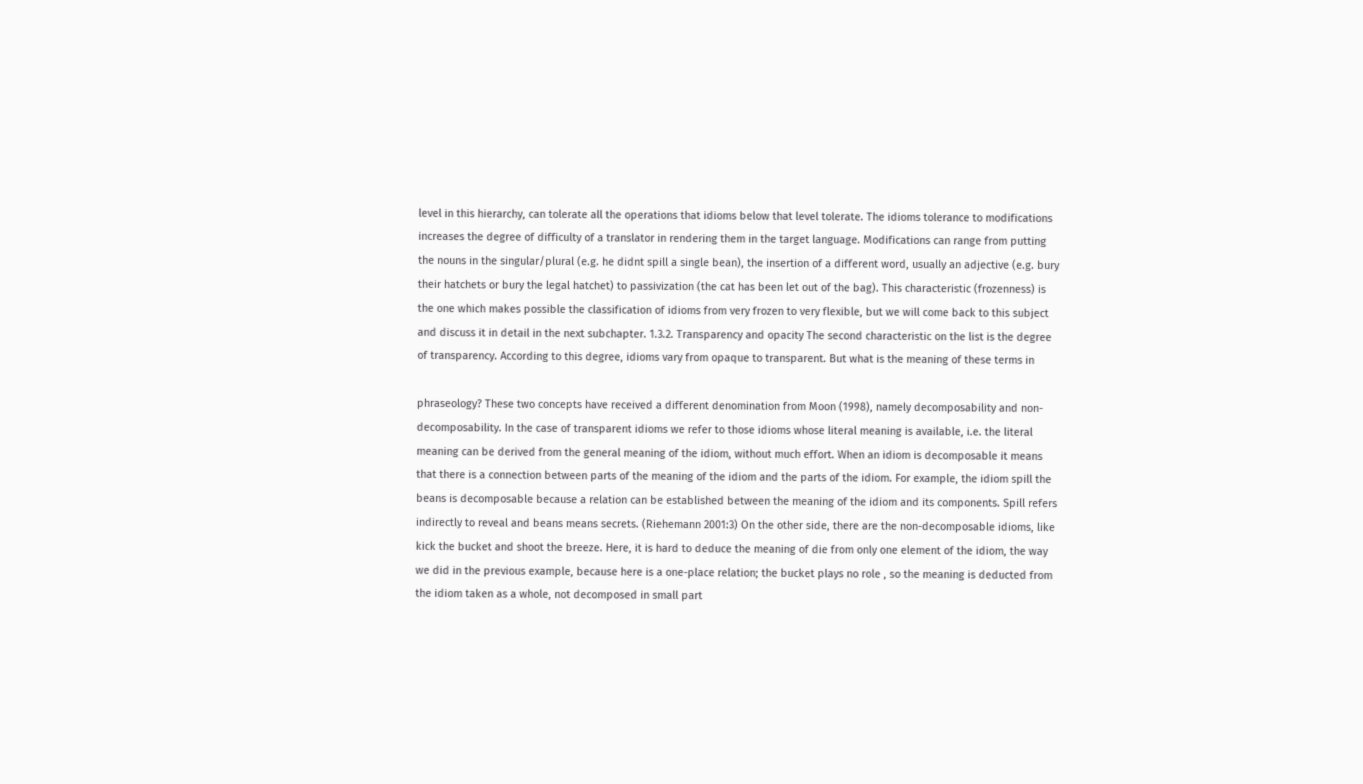level in this hierarchy, can tolerate all the operations that idioms below that level tolerate. The idioms tolerance to modifications increases the degree of difficulty of a translator in rendering them in the target language. Modifications can range from putting the nouns in the singular/plural (e.g. he didnt spill a single bean), the insertion of a different word, usually an adjective (e.g. bury their hatchets or bury the legal hatchet) to passivization (the cat has been let out of the bag). This characteristic (frozenness) is the one which makes possible the classification of idioms from very frozen to very flexible, but we will come back to this subject and discuss it in detail in the next subchapter. 1.3.2. Transparency and opacity The second characteristic on the list is the degree of transparency. According to this degree, idioms vary from opaque to transparent. But what is the meaning of these terms in

phraseology? These two concepts have received a different denomination from Moon (1998), namely decomposability and non-decomposability. In the case of transparent idioms we refer to those idioms whose literal meaning is available, i.e. the literal meaning can be derived from the general meaning of the idiom, without much effort. When an idiom is decomposable it means that there is a connection between parts of the meaning of the idiom and the parts of the idiom. For example, the idiom spill the beans is decomposable because a relation can be established between the meaning of the idiom and its components. Spill refers indirectly to reveal and beans means secrets. (Riehemann 2001:3) On the other side, there are the non-decomposable idioms, like kick the bucket and shoot the breeze. Here, it is hard to deduce the meaning of die from only one element of the idiom, the way we did in the previous example, because here is a one-place relation; the bucket plays no role , so the meaning is deducted from the idiom taken as a whole, not decomposed in small part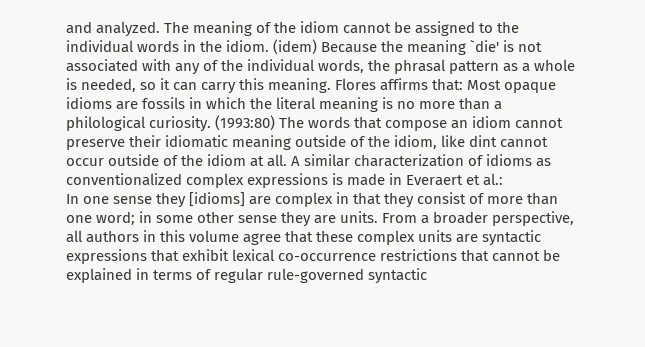and analyzed. The meaning of the idiom cannot be assigned to the individual words in the idiom. (idem) Because the meaning `die' is not associated with any of the individual words, the phrasal pattern as a whole is needed, so it can carry this meaning. Flores affirms that: Most opaque idioms are fossils in which the literal meaning is no more than a philological curiosity. (1993:80) The words that compose an idiom cannot preserve their idiomatic meaning outside of the idiom, like dint cannot occur outside of the idiom at all. A similar characterization of idioms as conventionalized complex expressions is made in Everaert et al.:
In one sense they [idioms] are complex in that they consist of more than one word; in some other sense they are units. From a broader perspective, all authors in this volume agree that these complex units are syntactic expressions that exhibit lexical co-occurrence restrictions that cannot be explained in terms of regular rule-governed syntactic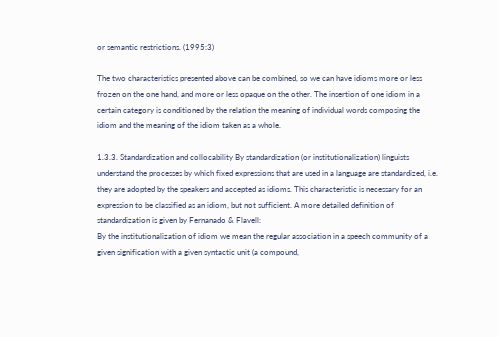or semantic restrictions. (1995:3)

The two characteristics presented above can be combined, so we can have idioms more or less frozen on the one hand, and more or less opaque on the other. The insertion of one idiom in a certain category is conditioned by the relation the meaning of individual words composing the idiom and the meaning of the idiom taken as a whole.

1.3.3. Standardization and collocability By standardization (or institutionalization) linguists understand the processes by which fixed expressions that are used in a language are standardized, i.e. they are adopted by the speakers and accepted as idioms. This characteristic is necessary for an expression to be classified as an idiom, but not sufficient. A more detailed definition of standardization is given by Fernanado & Flavell:
By the institutionalization of idiom we mean the regular association in a speech community of a given signification with a given syntactic unit (a compound,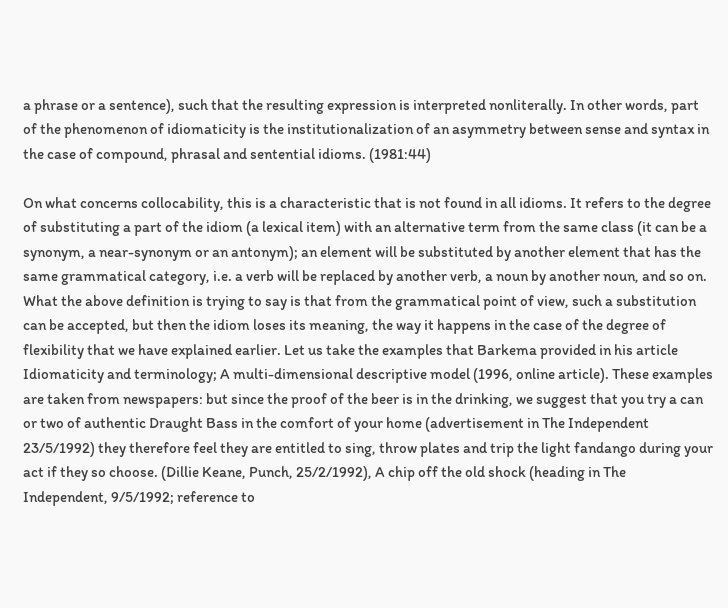a phrase or a sentence), such that the resulting expression is interpreted nonliterally. In other words, part of the phenomenon of idiomaticity is the institutionalization of an asymmetry between sense and syntax in the case of compound, phrasal and sentential idioms. (1981:44)

On what concerns collocability, this is a characteristic that is not found in all idioms. It refers to the degree of substituting a part of the idiom (a lexical item) with an alternative term from the same class (it can be a synonym, a near-synonym or an antonym); an element will be substituted by another element that has the same grammatical category, i.e. a verb will be replaced by another verb, a noun by another noun, and so on. What the above definition is trying to say is that from the grammatical point of view, such a substitution can be accepted, but then the idiom loses its meaning, the way it happens in the case of the degree of flexibility that we have explained earlier. Let us take the examples that Barkema provided in his article Idiomaticity and terminology; A multi-dimensional descriptive model (1996, online article). These examples are taken from newspapers: but since the proof of the beer is in the drinking, we suggest that you try a can or two of authentic Draught Bass in the comfort of your home (advertisement in The Independent 23/5/1992) they therefore feel they are entitled to sing, throw plates and trip the light fandango during your act if they so choose. (Dillie Keane, Punch, 25/2/1992), A chip off the old shock (heading in The Independent, 9/5/1992; reference to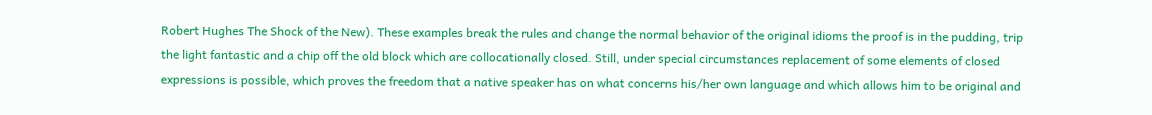Robert Hughes The Shock of the New). These examples break the rules and change the normal behavior of the original idioms the proof is in the pudding, trip the light fantastic and a chip off the old block which are collocationally closed. Still, under special circumstances replacement of some elements of closed expressions is possible, which proves the freedom that a native speaker has on what concerns his/her own language and which allows him to be original and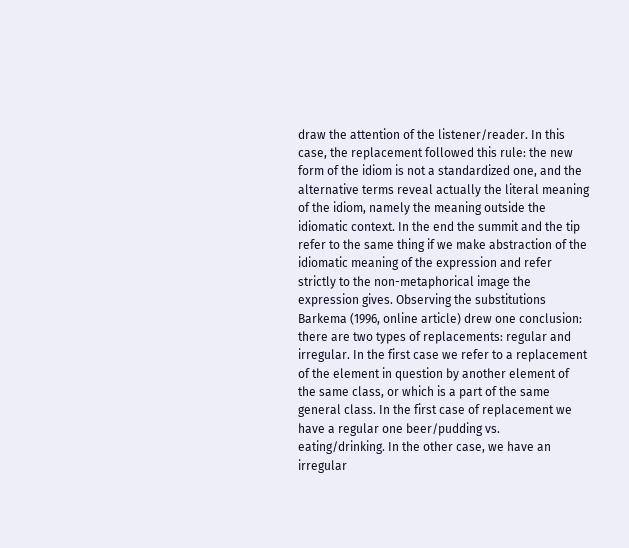draw the attention of the listener/reader. In this case, the replacement followed this rule: the new form of the idiom is not a standardized one, and the alternative terms reveal actually the literal meaning of the idiom, namely the meaning outside the idiomatic context. In the end the summit and the tip refer to the same thing if we make abstraction of the idiomatic meaning of the expression and refer strictly to the non-metaphorical image the expression gives. Observing the substitutions Barkema (1996, online article) drew one conclusion: there are two types of replacements: regular and irregular. In the first case we refer to a replacement of the element in question by another element of the same class, or which is a part of the same general class. In the first case of replacement we have a regular one beer/pudding vs. eating/drinking. In the other case, we have an irregular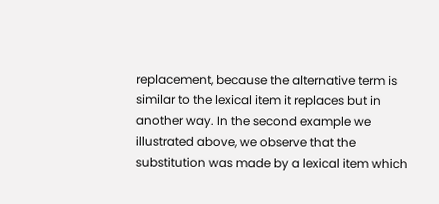replacement, because the alternative term is similar to the lexical item it replaces but in another way. In the second example we illustrated above, we observe that the substitution was made by a lexical item which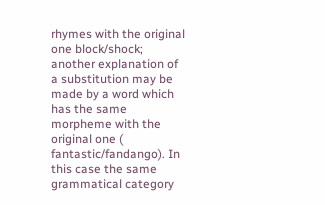rhymes with the original one block/shock; another explanation of a substitution may be made by a word which has the same morpheme with the original one ( fantastic/fandango). In this case the same grammatical category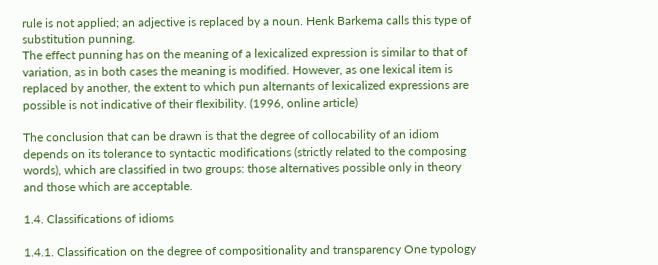rule is not applied; an adjective is replaced by a noun. Henk Barkema calls this type of substitution punning.
The effect punning has on the meaning of a lexicalized expression is similar to that of variation, as in both cases the meaning is modified. However, as one lexical item is replaced by another, the extent to which pun alternants of lexicalized expressions are possible is not indicative of their flexibility. (1996, online article)

The conclusion that can be drawn is that the degree of collocability of an idiom depends on its tolerance to syntactic modifications (strictly related to the composing words), which are classified in two groups: those alternatives possible only in theory and those which are acceptable.

1.4. Classifications of idioms

1.4.1. Classification on the degree of compositionality and transparency One typology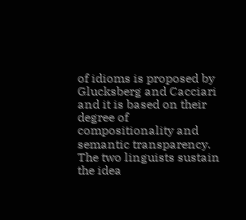of idioms is proposed by Glucksberg and Cacciari and it is based on their degree of compositionality and semantic transparency. The two linguists sustain the idea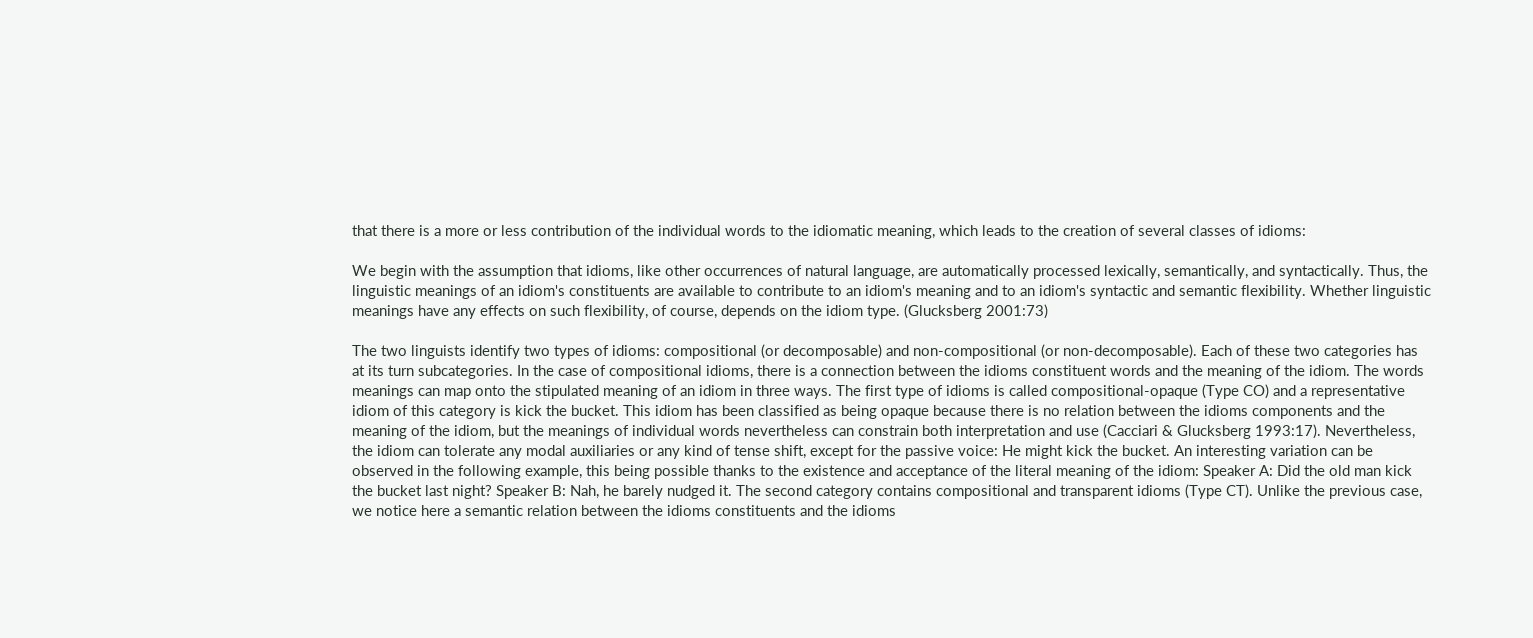that there is a more or less contribution of the individual words to the idiomatic meaning, which leads to the creation of several classes of idioms:

We begin with the assumption that idioms, like other occurrences of natural language, are automatically processed lexically, semantically, and syntactically. Thus, the linguistic meanings of an idiom's constituents are available to contribute to an idiom's meaning and to an idiom's syntactic and semantic flexibility. Whether linguistic meanings have any effects on such flexibility, of course, depends on the idiom type. (Glucksberg 2001:73)

The two linguists identify two types of idioms: compositional (or decomposable) and non-compositional (or non-decomposable). Each of these two categories has at its turn subcategories. In the case of compositional idioms, there is a connection between the idioms constituent words and the meaning of the idiom. The words meanings can map onto the stipulated meaning of an idiom in three ways. The first type of idioms is called compositional-opaque (Type CO) and a representative idiom of this category is kick the bucket. This idiom has been classified as being opaque because there is no relation between the idioms components and the meaning of the idiom, but the meanings of individual words nevertheless can constrain both interpretation and use (Cacciari & Glucksberg 1993:17). Nevertheless, the idiom can tolerate any modal auxiliaries or any kind of tense shift, except for the passive voice: He might kick the bucket. An interesting variation can be observed in the following example, this being possible thanks to the existence and acceptance of the literal meaning of the idiom: Speaker A: Did the old man kick the bucket last night? Speaker B: Nah, he barely nudged it. The second category contains compositional and transparent idioms (Type CT). Unlike the previous case, we notice here a semantic relation between the idioms constituents and the idioms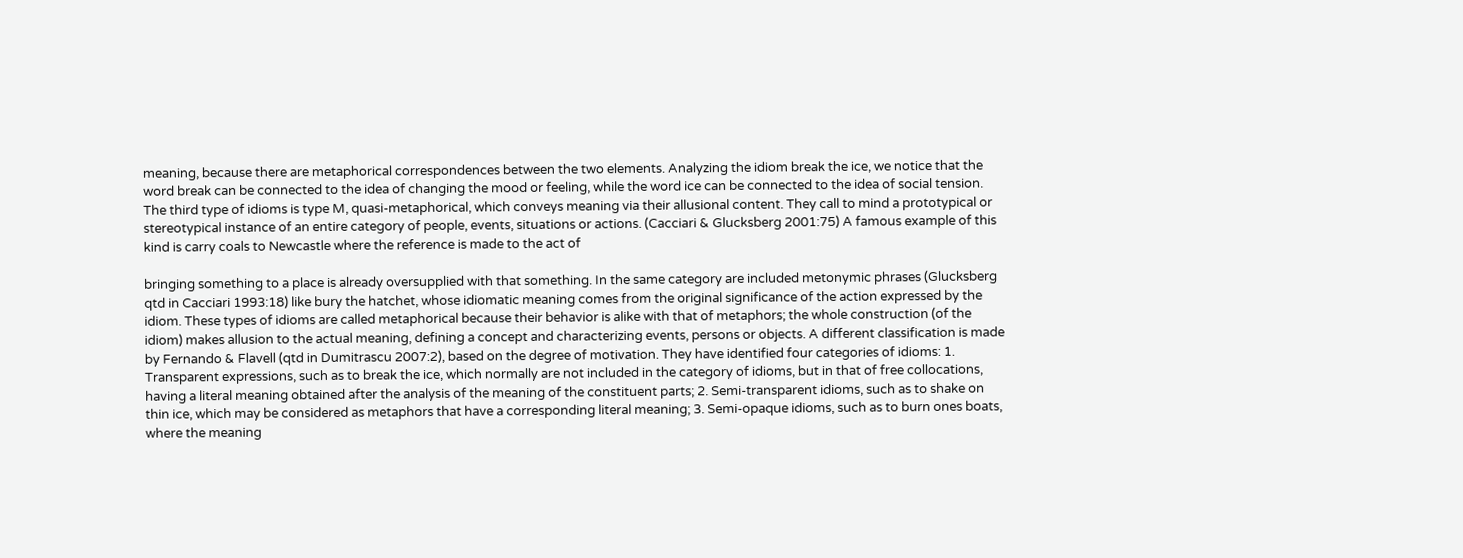meaning, because there are metaphorical correspondences between the two elements. Analyzing the idiom break the ice, we notice that the word break can be connected to the idea of changing the mood or feeling, while the word ice can be connected to the idea of social tension. The third type of idioms is type M, quasi-metaphorical, which conveys meaning via their allusional content. They call to mind a prototypical or stereotypical instance of an entire category of people, events, situations or actions. (Cacciari & Glucksberg 2001:75) A famous example of this kind is carry coals to Newcastle where the reference is made to the act of

bringing something to a place is already oversupplied with that something. In the same category are included metonymic phrases (Glucksberg qtd in Cacciari 1993:18) like bury the hatchet, whose idiomatic meaning comes from the original significance of the action expressed by the idiom. These types of idioms are called metaphorical because their behavior is alike with that of metaphors; the whole construction (of the idiom) makes allusion to the actual meaning, defining a concept and characterizing events, persons or objects. A different classification is made by Fernando & Flavell (qtd in Dumitrascu 2007:2), based on the degree of motivation. They have identified four categories of idioms: 1. Transparent expressions, such as to break the ice, which normally are not included in the category of idioms, but in that of free collocations, having a literal meaning obtained after the analysis of the meaning of the constituent parts; 2. Semi-transparent idioms, such as to shake on thin ice, which may be considered as metaphors that have a corresponding literal meaning; 3. Semi-opaque idioms, such as to burn ones boats, where the meaning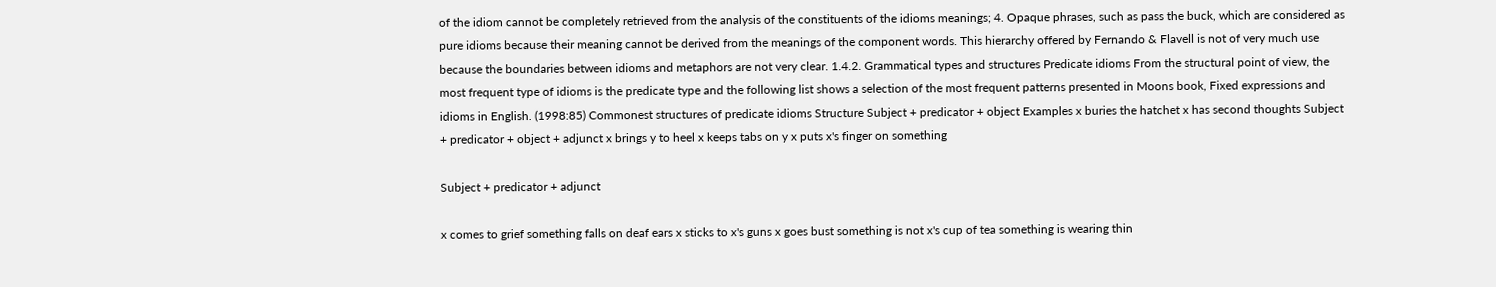of the idiom cannot be completely retrieved from the analysis of the constituents of the idioms meanings; 4. Opaque phrases, such as pass the buck, which are considered as pure idioms because their meaning cannot be derived from the meanings of the component words. This hierarchy offered by Fernando & Flavell is not of very much use because the boundaries between idioms and metaphors are not very clear. 1.4.2. Grammatical types and structures Predicate idioms From the structural point of view, the most frequent type of idioms is the predicate type and the following list shows a selection of the most frequent patterns presented in Moons book, Fixed expressions and idioms in English. (1998:85) Commonest structures of predicate idioms Structure Subject + predicator + object Examples x buries the hatchet x has second thoughts Subject + predicator + object + adjunct x brings y to heel x keeps tabs on y x puts x's finger on something

Subject + predicator + adjunct

x comes to grief something falls on deaf ears x sticks to x's guns x goes bust something is not x's cup of tea something is wearing thin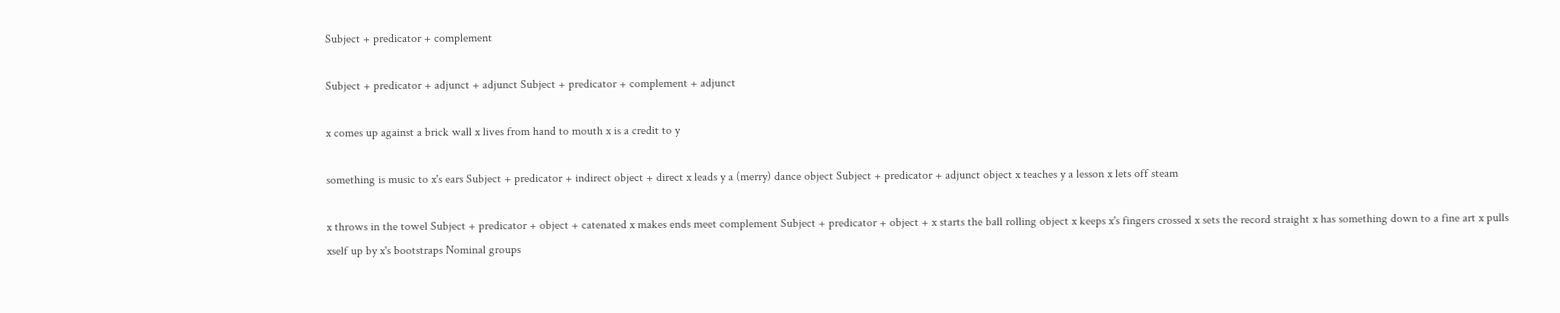Subject + predicator + complement

Subject + predicator + adjunct + adjunct Subject + predicator + complement + adjunct

x comes up against a brick wall x lives from hand to mouth x is a credit to y

something is music to x's ears Subject + predicator + indirect object + direct x leads y a (merry) dance object Subject + predicator + adjunct object x teaches y a lesson x lets off steam

x throws in the towel Subject + predicator + object + catenated x makes ends meet complement Subject + predicator + object + x starts the ball rolling object x keeps x's fingers crossed x sets the record straight x has something down to a fine art x pulls xself up by x's bootstraps Nominal groups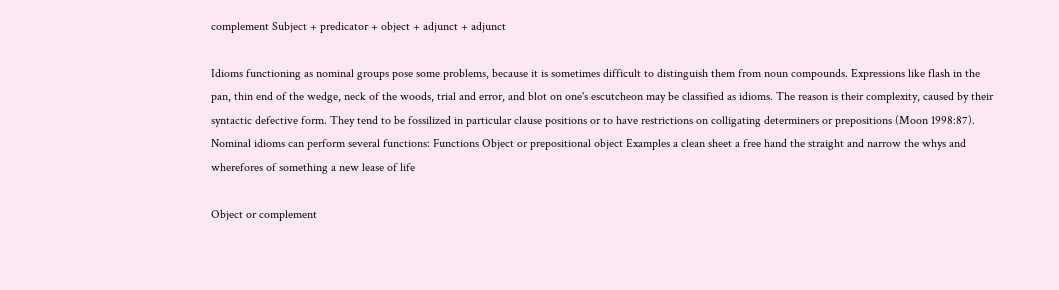complement Subject + predicator + object + adjunct + adjunct

Idioms functioning as nominal groups pose some problems, because it is sometimes difficult to distinguish them from noun compounds. Expressions like flash in the pan, thin end of the wedge, neck of the woods, trial and error, and blot on one's escutcheon may be classified as idioms. The reason is their complexity, caused by their syntactic defective form. They tend to be fossilized in particular clause positions or to have restrictions on colligating determiners or prepositions (Moon 1998:87). Nominal idioms can perform several functions: Functions Object or prepositional object Examples a clean sheet a free hand the straight and narrow the whys and wherefores of something a new lease of life

Object or complement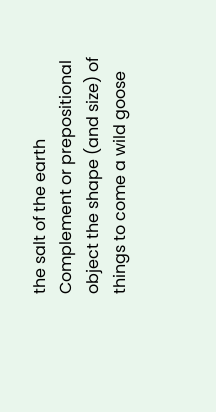the salt of the earth Complement or prepositional object the shape (and size) of things to come a wild goose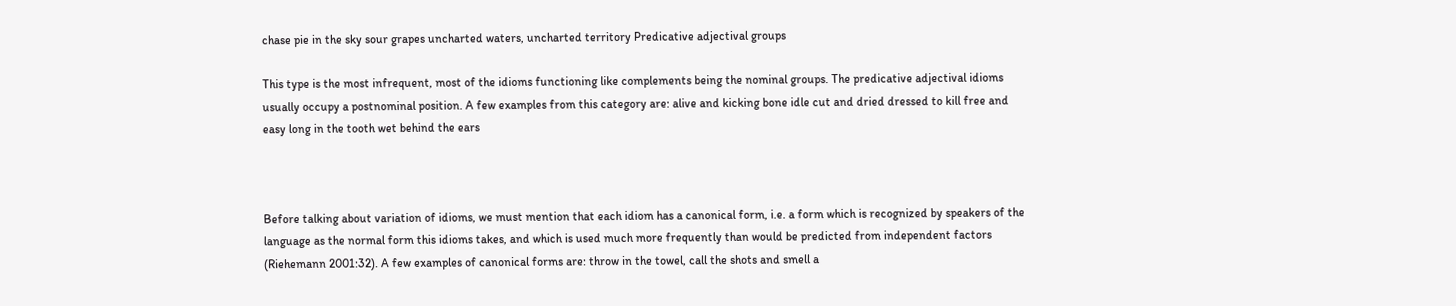chase pie in the sky sour grapes uncharted waters, uncharted territory Predicative adjectival groups

This type is the most infrequent, most of the idioms functioning like complements being the nominal groups. The predicative adjectival idioms usually occupy a postnominal position. A few examples from this category are: alive and kicking bone idle cut and dried dressed to kill free and easy long in the tooth wet behind the ears



Before talking about variation of idioms, we must mention that each idiom has a canonical form, i.e. a form which is recognized by speakers of the language as the normal form this idioms takes, and which is used much more frequently than would be predicted from independent factors (Riehemann 2001:32). A few examples of canonical forms are: throw in the towel, call the shots and smell a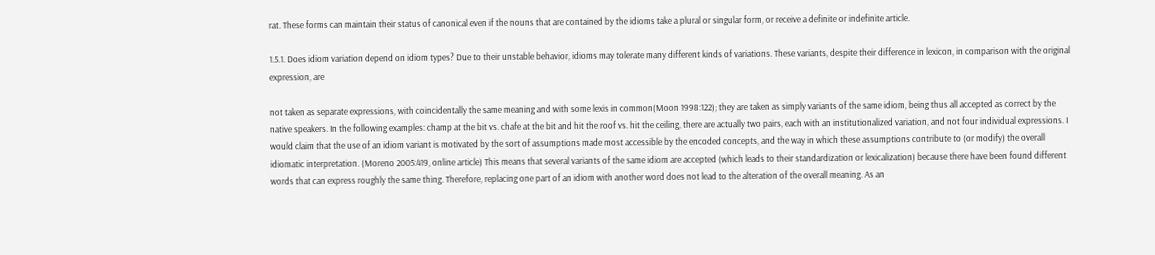rat. These forms can maintain their status of canonical even if the nouns that are contained by the idioms take a plural or singular form, or receive a definite or indefinite article.

1.5.1. Does idiom variation depend on idiom types? Due to their unstable behavior, idioms may tolerate many different kinds of variations. These variants, despite their difference in lexicon, in comparison with the original expression, are

not taken as separate expressions, with coincidentally the same meaning and with some lexis in common(Moon 1998:122); they are taken as simply variants of the same idiom, being thus all accepted as correct by the native speakers. In the following examples: champ at the bit vs. chafe at the bit and hit the roof vs. hit the ceiling, there are actually two pairs, each with an institutionalized variation, and not four individual expressions. I would claim that the use of an idiom variant is motivated by the sort of assumptions made most accessible by the encoded concepts, and the way in which these assumptions contribute to (or modify) the overall idiomatic interpretation. (Moreno 2005:419, online article) This means that several variants of the same idiom are accepted (which leads to their standardization or lexicalization) because there have been found different words that can express roughly the same thing. Therefore, replacing one part of an idiom with another word does not lead to the alteration of the overall meaning. As an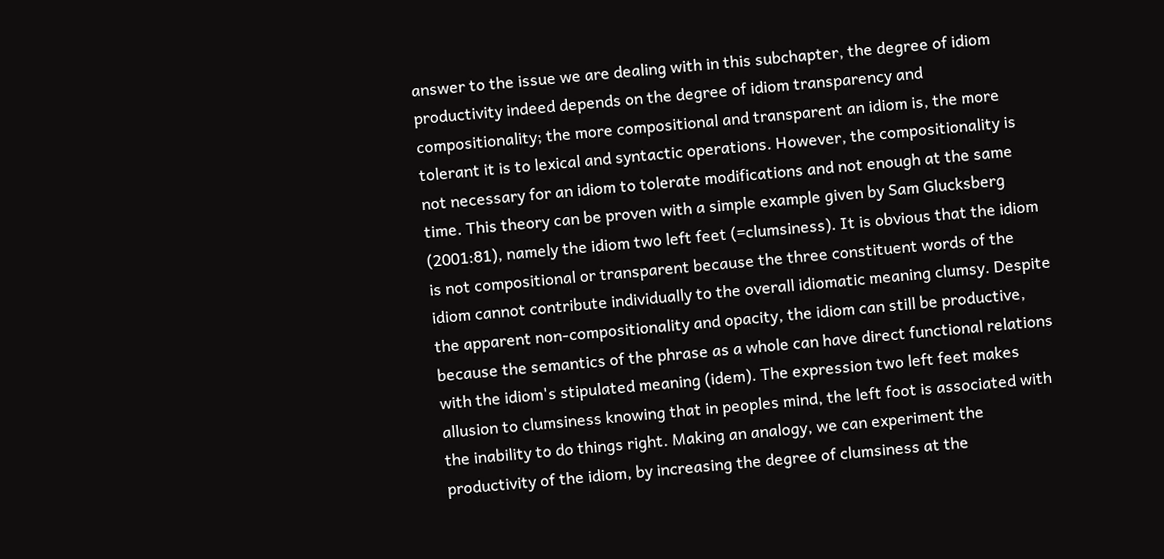answer to the issue we are dealing with in this subchapter, the degree of idiom productivity indeed depends on the degree of idiom transparency and compositionality; the more compositional and transparent an idiom is, the more tolerant it is to lexical and syntactic operations. However, the compositionality is not necessary for an idiom to tolerate modifications and not enough at the same time. This theory can be proven with a simple example given by Sam Glucksberg (2001:81), namely the idiom two left feet (=clumsiness). It is obvious that the idiom is not compositional or transparent because the three constituent words of the idiom cannot contribute individually to the overall idiomatic meaning clumsy. Despite the apparent non-compositionality and opacity, the idiom can still be productive, because the semantics of the phrase as a whole can have direct functional relations with the idiom's stipulated meaning (idem). The expression two left feet makes allusion to clumsiness knowing that in peoples mind, the left foot is associated with the inability to do things right. Making an analogy, we can experiment the productivity of the idiom, by increasing the degree of clumsiness at the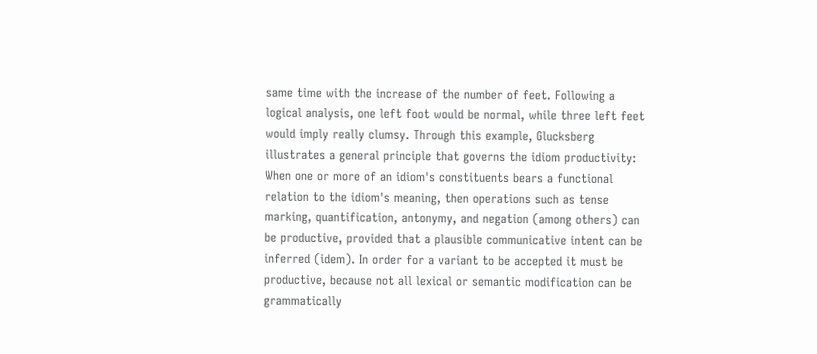same time with the increase of the number of feet. Following a logical analysis, one left foot would be normal, while three left feet would imply really clumsy. Through this example, Glucksberg illustrates a general principle that governs the idiom productivity: When one or more of an idiom's constituents bears a functional relation to the idiom's meaning, then operations such as tense marking, quantification, antonymy, and negation (among others) can be productive, provided that a plausible communicative intent can be inferred (idem). In order for a variant to be accepted it must be productive, because not all lexical or semantic modification can be grammatically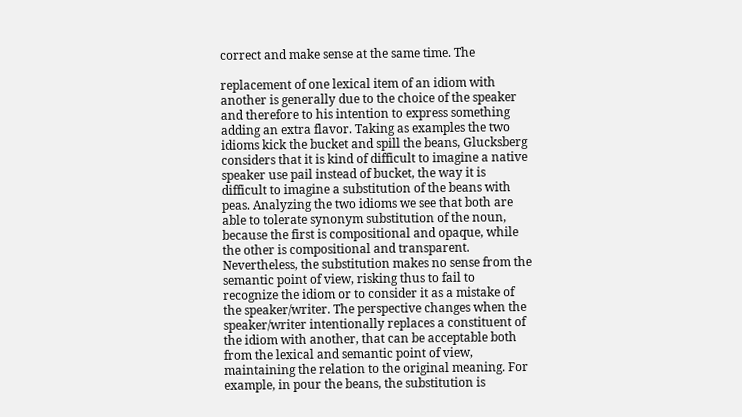correct and make sense at the same time. The

replacement of one lexical item of an idiom with another is generally due to the choice of the speaker and therefore to his intention to express something adding an extra flavor. Taking as examples the two idioms kick the bucket and spill the beans, Glucksberg considers that it is kind of difficult to imagine a native speaker use pail instead of bucket, the way it is difficult to imagine a substitution of the beans with peas. Analyzing the two idioms we see that both are able to tolerate synonym substitution of the noun, because the first is compositional and opaque, while the other is compositional and transparent. Nevertheless, the substitution makes no sense from the semantic point of view, risking thus to fail to recognize the idiom or to consider it as a mistake of the speaker/writer. The perspective changes when the speaker/writer intentionally replaces a constituent of the idiom with another, that can be acceptable both from the lexical and semantic point of view, maintaining the relation to the original meaning. For example, in pour the beans, the substitution is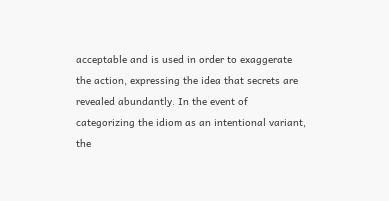acceptable and is used in order to exaggerate the action, expressing the idea that secrets are revealed abundantly. In the event of categorizing the idiom as an intentional variant, the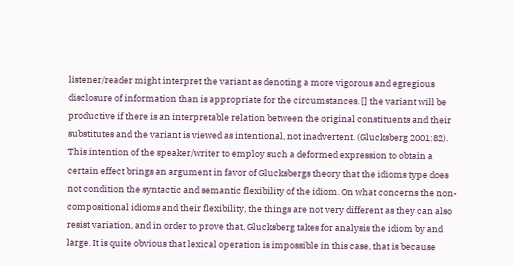listener/reader might interpret the variant as denoting a more vigorous and egregious disclosure of information than is appropriate for the circumstances. [] the variant will be productive if there is an interpretable relation between the original constituents and their substitutes and the variant is viewed as intentional, not inadvertent. (Glucksberg 2001:82). This intention of the speaker/writer to employ such a deformed expression to obtain a certain effect brings an argument in favor of Glucksbergs theory that the idioms type does not condition the syntactic and semantic flexibility of the idiom. On what concerns the non-compositional idioms and their flexibility, the things are not very different as they can also resist variation, and in order to prove that, Glucksberg takes for analysis the idiom by and large. It is quite obvious that lexical operation is impossible in this case, that is because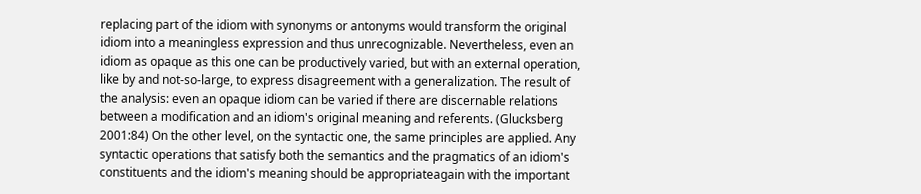replacing part of the idiom with synonyms or antonyms would transform the original idiom into a meaningless expression and thus unrecognizable. Nevertheless, even an idiom as opaque as this one can be productively varied, but with an external operation, like by and not-so-large, to express disagreement with a generalization. The result of the analysis: even an opaque idiom can be varied if there are discernable relations between a modification and an idiom's original meaning and referents. (Glucksberg 2001:84) On the other level, on the syntactic one, the same principles are applied. Any syntactic operations that satisfy both the semantics and the pragmatics of an idiom's constituents and the idiom's meaning should be appropriateagain with the important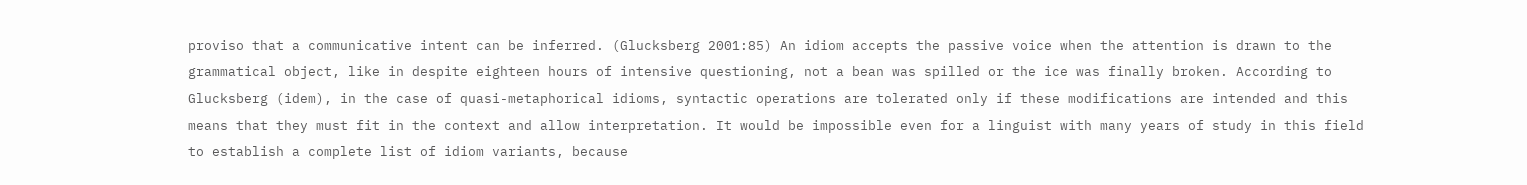proviso that a communicative intent can be inferred. (Glucksberg 2001:85) An idiom accepts the passive voice when the attention is drawn to the grammatical object, like in despite eighteen hours of intensive questioning, not a bean was spilled or the ice was finally broken. According to Glucksberg (idem), in the case of quasi-metaphorical idioms, syntactic operations are tolerated only if these modifications are intended and this means that they must fit in the context and allow interpretation. It would be impossible even for a linguist with many years of study in this field to establish a complete list of idiom variants, because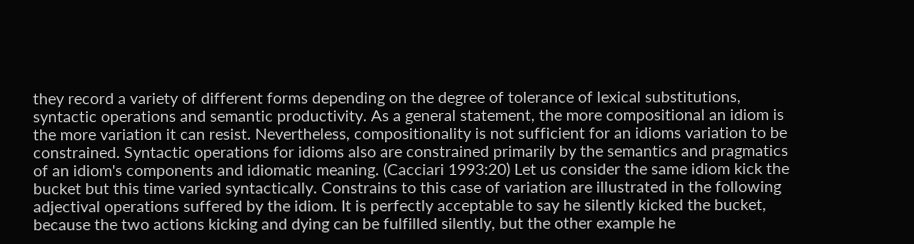they record a variety of different forms depending on the degree of tolerance of lexical substitutions, syntactic operations and semantic productivity. As a general statement, the more compositional an idiom is the more variation it can resist. Nevertheless, compositionality is not sufficient for an idioms variation to be constrained. Syntactic operations for idioms also are constrained primarily by the semantics and pragmatics of an idiom's components and idiomatic meaning. (Cacciari 1993:20) Let us consider the same idiom kick the bucket but this time varied syntactically. Constrains to this case of variation are illustrated in the following adjectival operations suffered by the idiom. It is perfectly acceptable to say he silently kicked the bucket, because the two actions kicking and dying can be fulfilled silently, but the other example he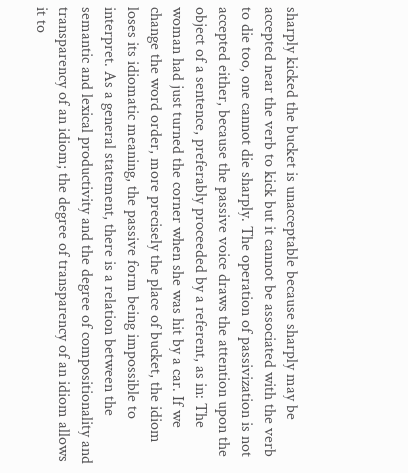sharply kicked the bucket is unacceptable because sharply may be accepted near the verb to kick but it cannot be associated with the verb to die too, one cannot die sharply. The operation of passivization is not accepted either, because the passive voice draws the attention upon the object of a sentence, preferably proceeded by a referent, as in: The woman had just turned the corner when she was hit by a car. If we change the word order, more precisely the place of bucket, the idiom loses its idiomatic meaning, the passive form being impossible to interpret. As a general statement, there is a relation between the semantic and lexical productivity and the degree of compositionality and transparency of an idiom; the degree of transparency of an idiom allows it to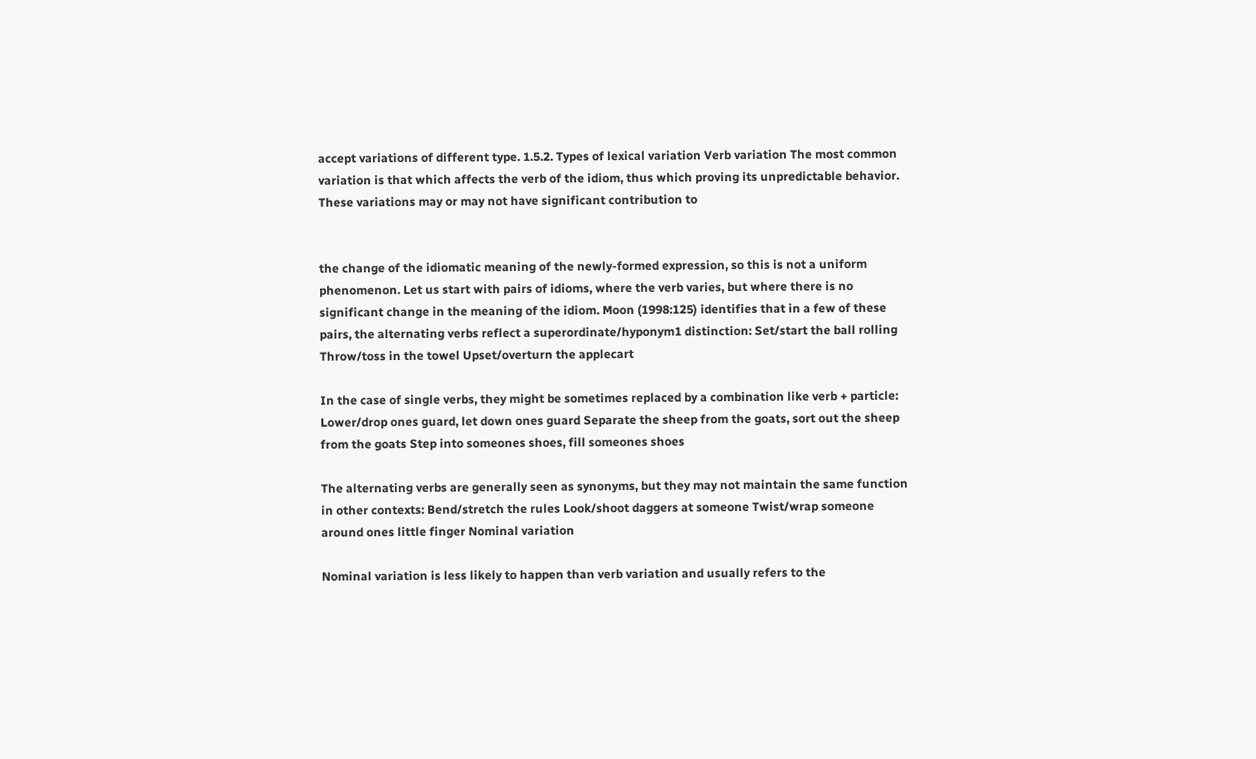accept variations of different type. 1.5.2. Types of lexical variation Verb variation The most common variation is that which affects the verb of the idiom, thus which proving its unpredictable behavior. These variations may or may not have significant contribution to


the change of the idiomatic meaning of the newly-formed expression, so this is not a uniform phenomenon. Let us start with pairs of idioms, where the verb varies, but where there is no significant change in the meaning of the idiom. Moon (1998:125) identifies that in a few of these pairs, the alternating verbs reflect a superordinate/hyponym1 distinction: Set/start the ball rolling Throw/toss in the towel Upset/overturn the applecart

In the case of single verbs, they might be sometimes replaced by a combination like verb + particle: Lower/drop ones guard, let down ones guard Separate the sheep from the goats, sort out the sheep from the goats Step into someones shoes, fill someones shoes

The alternating verbs are generally seen as synonyms, but they may not maintain the same function in other contexts: Bend/stretch the rules Look/shoot daggers at someone Twist/wrap someone around ones little finger Nominal variation

Nominal variation is less likely to happen than verb variation and usually refers to the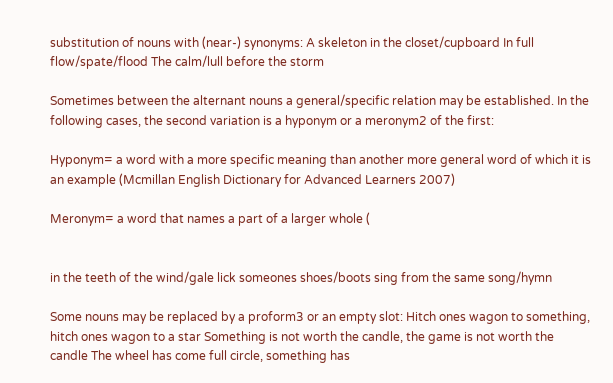substitution of nouns with (near-) synonyms: A skeleton in the closet/cupboard In full flow/spate/flood The calm/lull before the storm

Sometimes between the alternant nouns a general/specific relation may be established. In the following cases, the second variation is a hyponym or a meronym2 of the first:

Hyponym= a word with a more specific meaning than another more general word of which it is an example (Mcmillan English Dictionary for Advanced Learners 2007)

Meronym= a word that names a part of a larger whole (


in the teeth of the wind/gale lick someones shoes/boots sing from the same song/hymn

Some nouns may be replaced by a proform3 or an empty slot: Hitch ones wagon to something, hitch ones wagon to a star Something is not worth the candle, the game is not worth the candle The wheel has come full circle, something has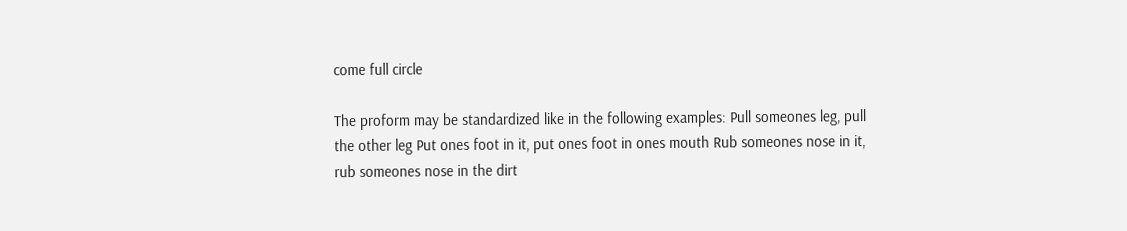come full circle

The proform may be standardized like in the following examples: Pull someones leg, pull the other leg Put ones foot in it, put ones foot in ones mouth Rub someones nose in it, rub someones nose in the dirt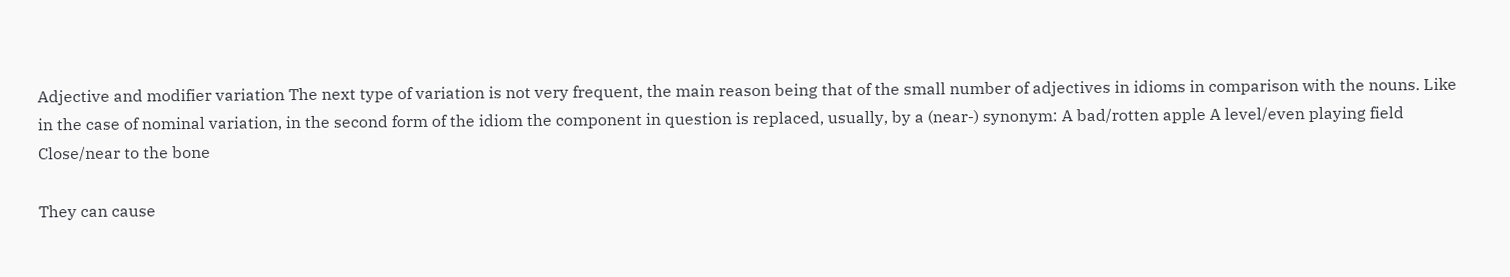Adjective and modifier variation The next type of variation is not very frequent, the main reason being that of the small number of adjectives in idioms in comparison with the nouns. Like in the case of nominal variation, in the second form of the idiom the component in question is replaced, usually, by a (near-) synonym: A bad/rotten apple A level/even playing field Close/near to the bone

They can cause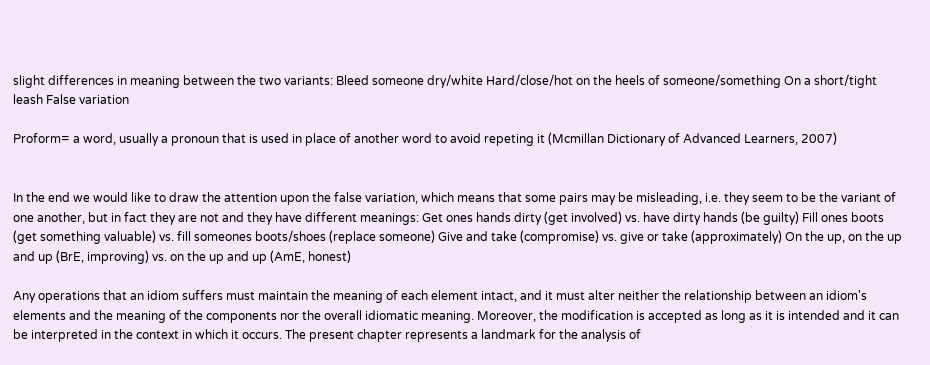slight differences in meaning between the two variants: Bleed someone dry/white Hard/close/hot on the heels of someone/something On a short/tight leash False variation

Proform= a word, usually a pronoun that is used in place of another word to avoid repeting it (Mcmillan Dictionary of Advanced Learners, 2007)


In the end we would like to draw the attention upon the false variation, which means that some pairs may be misleading, i.e. they seem to be the variant of one another, but in fact they are not and they have different meanings: Get ones hands dirty (get involved) vs. have dirty hands (be guilty) Fill ones boots (get something valuable) vs. fill someones boots/shoes (replace someone) Give and take (compromise) vs. give or take (approximately) On the up, on the up and up (BrE, improving) vs. on the up and up (AmE, honest)

Any operations that an idiom suffers must maintain the meaning of each element intact, and it must alter neither the relationship between an idiom's elements and the meaning of the components nor the overall idiomatic meaning. Moreover, the modification is accepted as long as it is intended and it can be interpreted in the context in which it occurs. The present chapter represents a landmark for the analysis of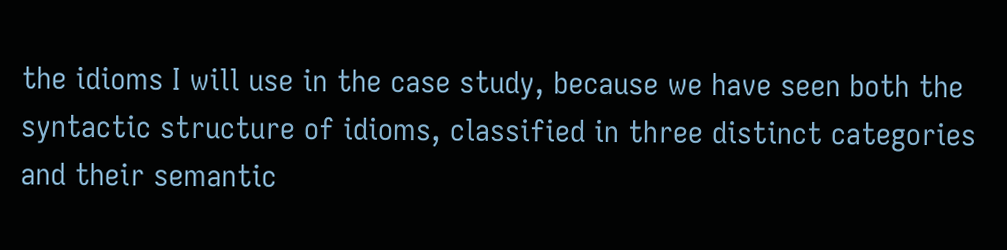the idioms I will use in the case study, because we have seen both the syntactic structure of idioms, classified in three distinct categories and their semantic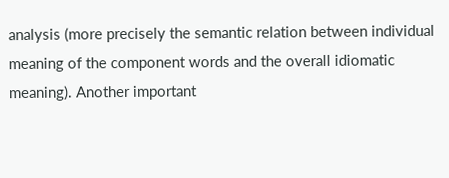analysis (more precisely the semantic relation between individual meaning of the component words and the overall idiomatic meaning). Another important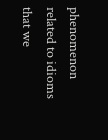phenomenon related to idioms that we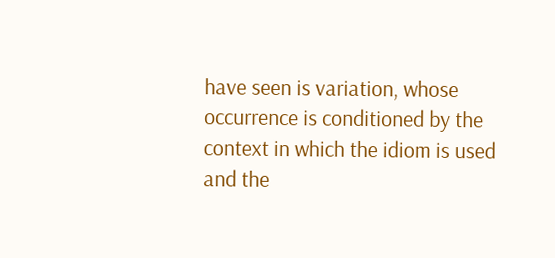have seen is variation, whose occurrence is conditioned by the context in which the idiom is used and the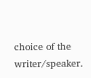choice of the writer/speaker.